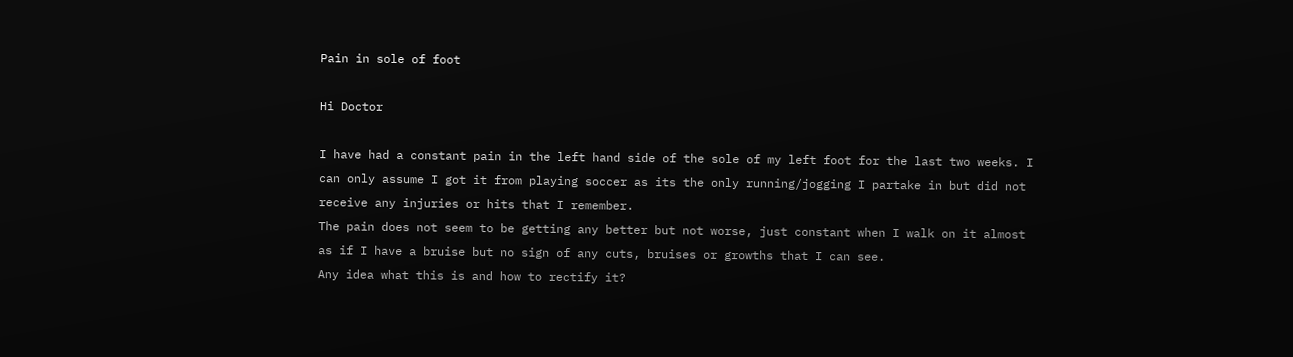Pain in sole of foot

Hi Doctor

I have had a constant pain in the left hand side of the sole of my left foot for the last two weeks. I can only assume I got it from playing soccer as its the only running/jogging I partake in but did not receive any injuries or hits that I remember.
The pain does not seem to be getting any better but not worse, just constant when I walk on it almost as if I have a bruise but no sign of any cuts, bruises or growths that I can see.
Any idea what this is and how to rectify it?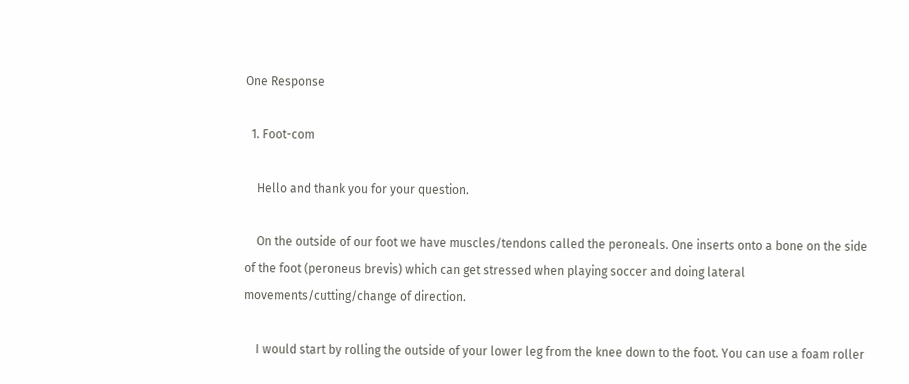One Response

  1. Foot-com

    Hello and thank you for your question.

    On the outside of our foot we have muscles/tendons called the peroneals. One inserts onto a bone on the side of the foot (peroneus brevis) which can get stressed when playing soccer and doing lateral movements/cutting/change of direction.

    I would start by rolling the outside of your lower leg from the knee down to the foot. You can use a foam roller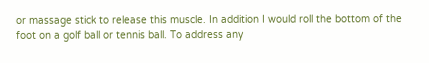or massage stick to release this muscle. In addition I would roll the bottom of the foot on a golf ball or tennis ball. To address any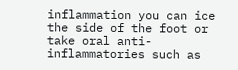inflammation you can ice the side of the foot or take oral anti-inflammatories such as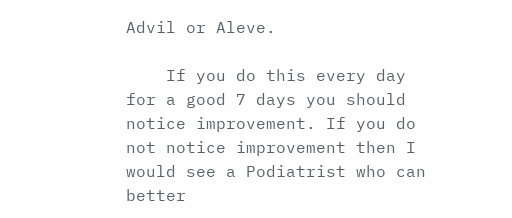Advil or Aleve.

    If you do this every day for a good 7 days you should notice improvement. If you do not notice improvement then I would see a Podiatrist who can better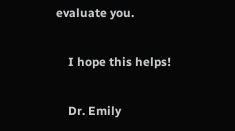evaluate you.

    I hope this helps!

    Dr. Emily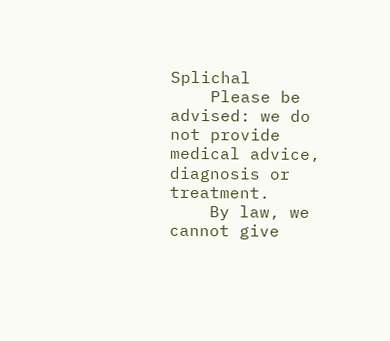Splichal
    Please be advised: we do not provide medical advice, diagnosis or treatment.
    By law, we cannot give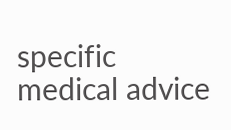specific medical advice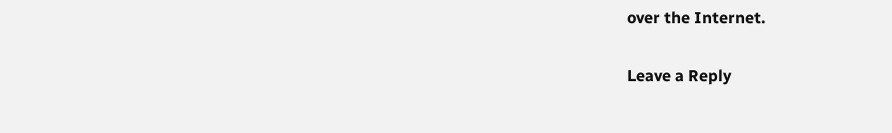over the Internet.

Leave a Reply